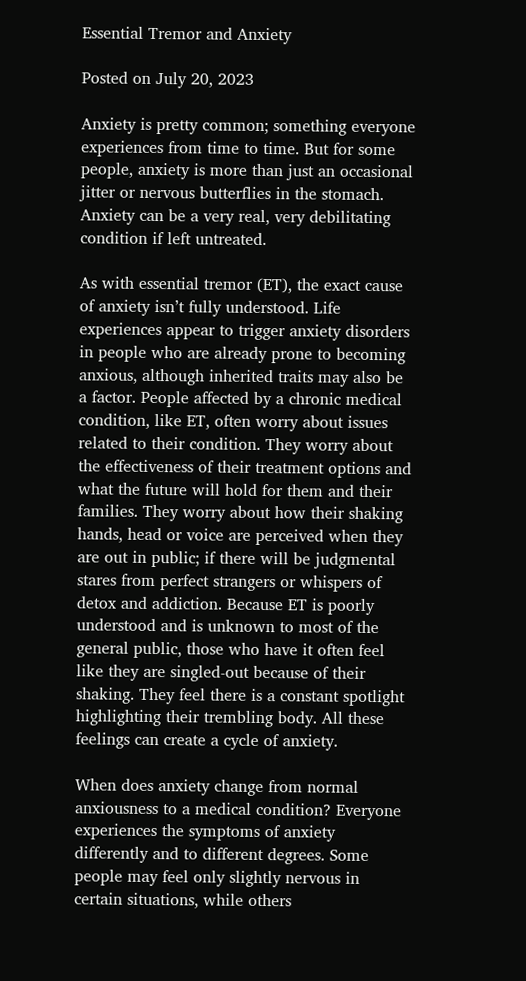Essential Tremor and Anxiety

Posted on July 20, 2023

Anxiety is pretty common; something everyone experiences from time to time. But for some people, anxiety is more than just an occasional jitter or nervous butterflies in the stomach. Anxiety can be a very real, very debilitating condition if left untreated.

As with essential tremor (ET), the exact cause of anxiety isn’t fully understood. Life experiences appear to trigger anxiety disorders in people who are already prone to becoming anxious, although inherited traits may also be a factor. People affected by a chronic medical condition, like ET, often worry about issues related to their condition. They worry about the effectiveness of their treatment options and what the future will hold for them and their families. They worry about how their shaking hands, head or voice are perceived when they are out in public; if there will be judgmental stares from perfect strangers or whispers of detox and addiction. Because ET is poorly understood and is unknown to most of the general public, those who have it often feel like they are singled-out because of their shaking. They feel there is a constant spotlight highlighting their trembling body. All these feelings can create a cycle of anxiety.

When does anxiety change from normal anxiousness to a medical condition? Everyone experiences the symptoms of anxiety differently and to different degrees. Some people may feel only slightly nervous in certain situations, while others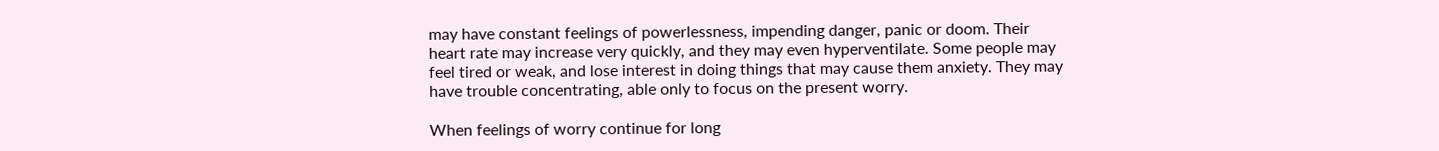may have constant feelings of powerlessness, impending danger, panic or doom. Their heart rate may increase very quickly, and they may even hyperventilate. Some people may feel tired or weak, and lose interest in doing things that may cause them anxiety. They may have trouble concentrating, able only to focus on the present worry.

When feelings of worry continue for long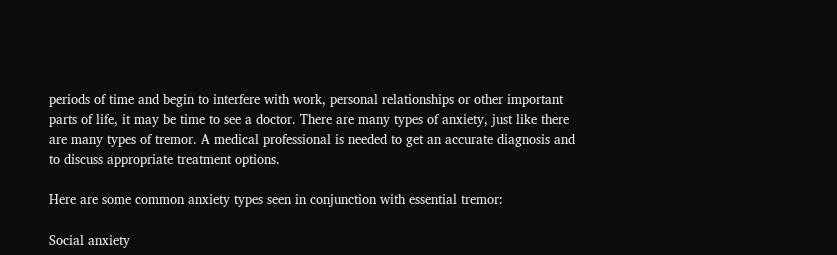periods of time and begin to interfere with work, personal relationships or other important parts of life, it may be time to see a doctor. There are many types of anxiety, just like there are many types of tremor. A medical professional is needed to get an accurate diagnosis and to discuss appropriate treatment options.

Here are some common anxiety types seen in conjunction with essential tremor:

Social anxiety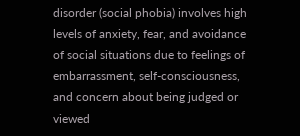disorder (social phobia) involves high levels of anxiety, fear, and avoidance of social situations due to feelings of embarrassment, self-consciousness, and concern about being judged or viewed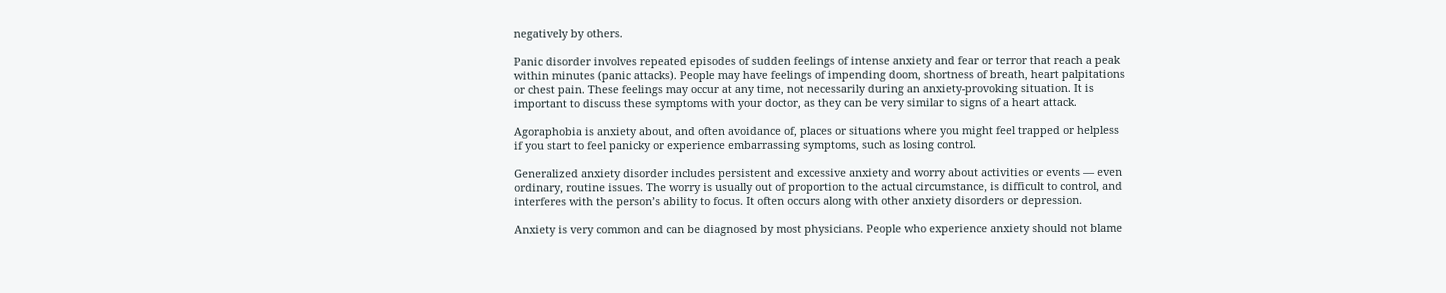negatively by others.

Panic disorder involves repeated episodes of sudden feelings of intense anxiety and fear or terror that reach a peak within minutes (panic attacks). People may have feelings of impending doom, shortness of breath, heart palpitations or chest pain. These feelings may occur at any time, not necessarily during an anxiety-provoking situation. It is important to discuss these symptoms with your doctor, as they can be very similar to signs of a heart attack.

Agoraphobia is anxiety about, and often avoidance of, places or situations where you might feel trapped or helpless if you start to feel panicky or experience embarrassing symptoms, such as losing control.

Generalized anxiety disorder includes persistent and excessive anxiety and worry about activities or events — even ordinary, routine issues. The worry is usually out of proportion to the actual circumstance, is difficult to control, and interferes with the person’s ability to focus. It often occurs along with other anxiety disorders or depression.

Anxiety is very common and can be diagnosed by most physicians. People who experience anxiety should not blame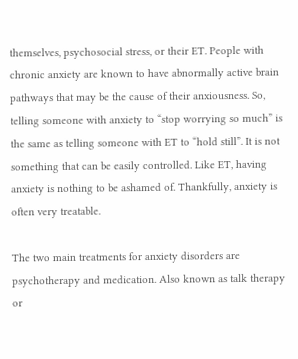themselves, psychosocial stress, or their ET. People with chronic anxiety are known to have abnormally active brain pathways that may be the cause of their anxiousness. So, telling someone with anxiety to “stop worrying so much” is the same as telling someone with ET to “hold still”. It is not something that can be easily controlled. Like ET, having anxiety is nothing to be ashamed of. Thankfully, anxiety is often very treatable.

The two main treatments for anxiety disorders are psychotherapy and medication. Also known as talk therapy or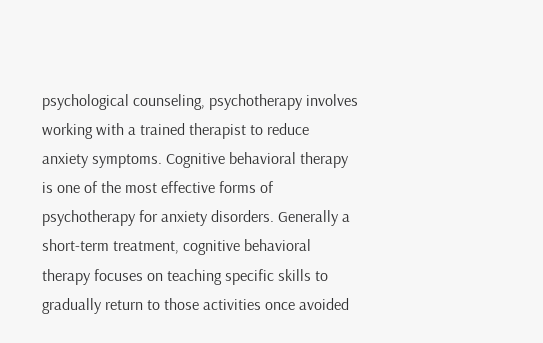psychological counseling, psychotherapy involves working with a trained therapist to reduce anxiety symptoms. Cognitive behavioral therapy is one of the most effective forms of psychotherapy for anxiety disorders. Generally a short-term treatment, cognitive behavioral therapy focuses on teaching specific skills to gradually return to those activities once avoided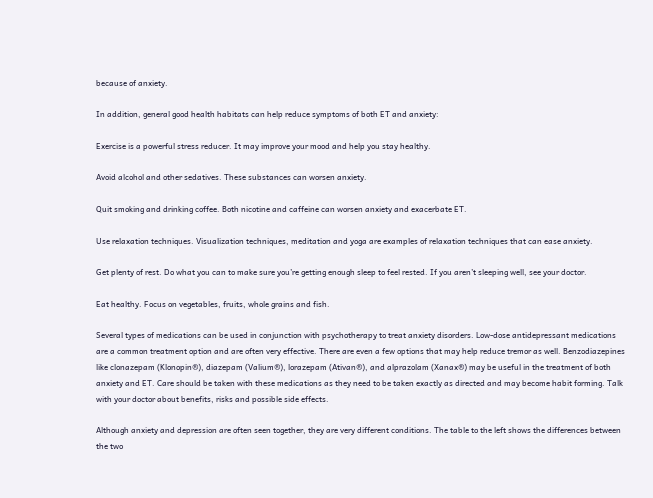because of anxiety.

In addition, general good health habitats can help reduce symptoms of both ET and anxiety:

Exercise is a powerful stress reducer. It may improve your mood and help you stay healthy.

Avoid alcohol and other sedatives. These substances can worsen anxiety.

Quit smoking and drinking coffee. Both nicotine and caffeine can worsen anxiety and exacerbate ET.

Use relaxation techniques. Visualization techniques, meditation and yoga are examples of relaxation techniques that can ease anxiety.

Get plenty of rest. Do what you can to make sure you’re getting enough sleep to feel rested. If you aren’t sleeping well, see your doctor.

Eat healthy. Focus on vegetables, fruits, whole grains and fish.

Several types of medications can be used in conjunction with psychotherapy to treat anxiety disorders. Low-dose antidepressant medications are a common treatment option and are often very effective. There are even a few options that may help reduce tremor as well. Benzodiazepines like clonazepam (Klonopin®), diazepam (Valium®), lorazepam (Ativan®), and alprazolam (Xanax®) may be useful in the treatment of both anxiety and ET. Care should be taken with these medications as they need to be taken exactly as directed and may become habit forming. Talk with your doctor about benefits, risks and possible side effects.

Although anxiety and depression are often seen together, they are very different conditions. The table to the left shows the differences between the two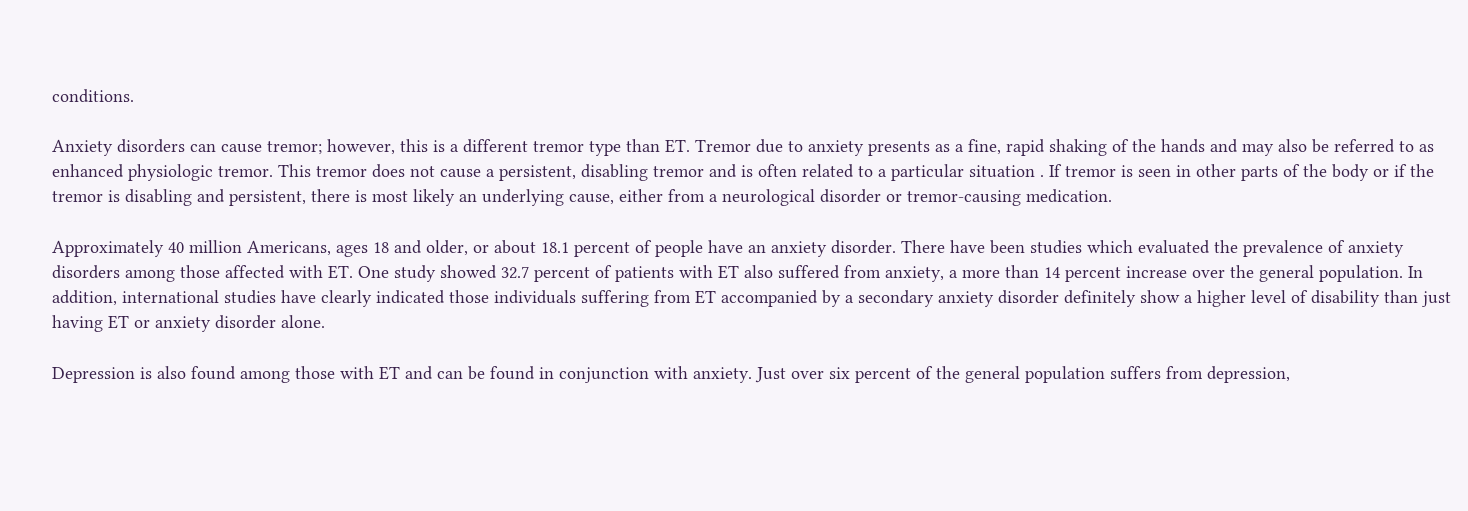conditions.

Anxiety disorders can cause tremor; however, this is a different tremor type than ET. Tremor due to anxiety presents as a fine, rapid shaking of the hands and may also be referred to as enhanced physiologic tremor. This tremor does not cause a persistent, disabling tremor and is often related to a particular situation . If tremor is seen in other parts of the body or if the tremor is disabling and persistent, there is most likely an underlying cause, either from a neurological disorder or tremor-causing medication.

Approximately 40 million Americans, ages 18 and older, or about 18.1 percent of people have an anxiety disorder. There have been studies which evaluated the prevalence of anxiety disorders among those affected with ET. One study showed 32.7 percent of patients with ET also suffered from anxiety, a more than 14 percent increase over the general population. In addition, international studies have clearly indicated those individuals suffering from ET accompanied by a secondary anxiety disorder definitely show a higher level of disability than just having ET or anxiety disorder alone.

Depression is also found among those with ET and can be found in conjunction with anxiety. Just over six percent of the general population suffers from depression,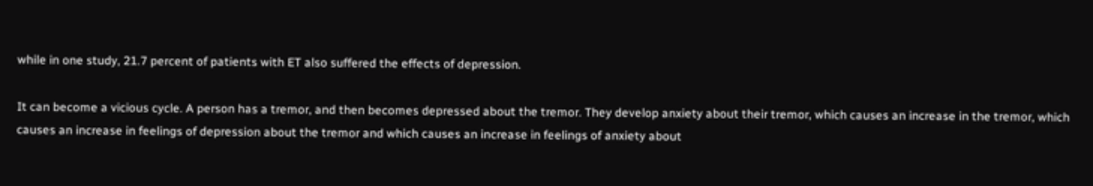while in one study, 21.7 percent of patients with ET also suffered the effects of depression.

It can become a vicious cycle. A person has a tremor, and then becomes depressed about the tremor. They develop anxiety about their tremor, which causes an increase in the tremor, which causes an increase in feelings of depression about the tremor and which causes an increase in feelings of anxiety about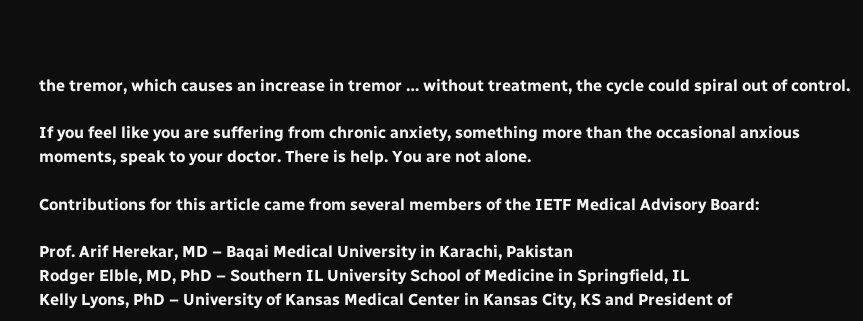the tremor, which causes an increase in tremor … without treatment, the cycle could spiral out of control.

If you feel like you are suffering from chronic anxiety, something more than the occasional anxious moments, speak to your doctor. There is help. You are not alone.

Contributions for this article came from several members of the IETF Medical Advisory Board:

Prof. Arif Herekar, MD – Baqai Medical University in Karachi, Pakistan
Rodger Elble, MD, PhD – Southern IL University School of Medicine in Springfield, IL
Kelly Lyons, PhD – University of Kansas Medical Center in Kansas City, KS and President of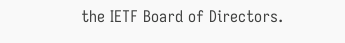the IETF Board of Directors.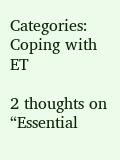Categories: Coping with ET

2 thoughts on “Essential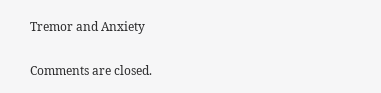Tremor and Anxiety

Comments are closed.